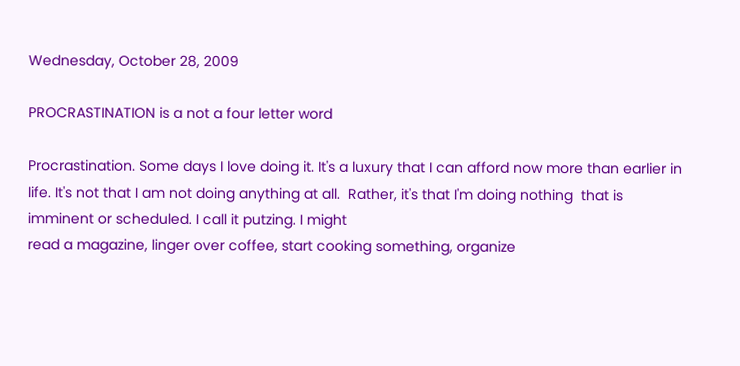Wednesday, October 28, 2009

PROCRASTINATION is a not a four letter word

Procrastination. Some days I love doing it. It's a luxury that I can afford now more than earlier in life. It's not that I am not doing anything at all.  Rather, it's that I'm doing nothing  that is imminent or scheduled. I call it putzing. I might
read a magazine, linger over coffee, start cooking something, organize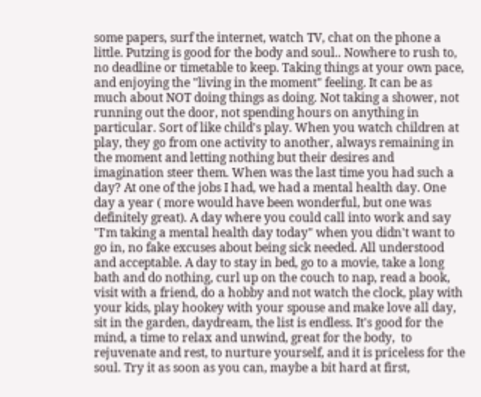some papers, surf the internet, watch TV, chat on the phone a little. Putzing is good for the body and soul.. Nowhere to rush to, no deadline or timetable to keep. Taking things at your own pace, and enjoying the "living in the moment" feeling. It can be as much about NOT doing things as doing. Not taking a shower, not running out the door, not spending hours on anything in particular. Sort of like child's play. When you watch children at play, they go from one activity to another, always remaining in the moment and letting nothing but their desires and imagination steer them. When was the last time you had such a day? At one of the jobs I had, we had a mental health day. One day a year ( more would have been wonderful, but one was definitely great). A day where you could call into work and say "I'm taking a mental health day today" when you didn't want to go in, no fake excuses about being sick needed. All understood and acceptable. A day to stay in bed, go to a movie, take a long bath and do nothing, curl up on the couch to nap, read a book, visit with a friend, do a hobby and not watch the clock, play with your kids, play hookey with your spouse and make love all day, sit in the garden, daydream, the list is endless. It's good for the mind, a time to relax and unwind, great for the body,  to rejuvenate and rest, to nurture yourself, and it is priceless for the soul. Try it as soon as you can, maybe a bit hard at first,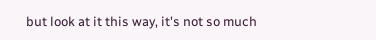but look at it this way, it's not so much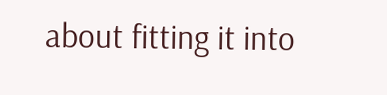about fitting it into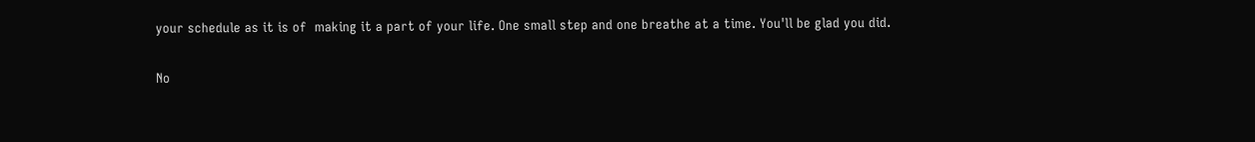your schedule as it is of  making it a part of your life. One small step and one breathe at a time. You'll be glad you did.

No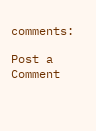comments:

Post a Comment